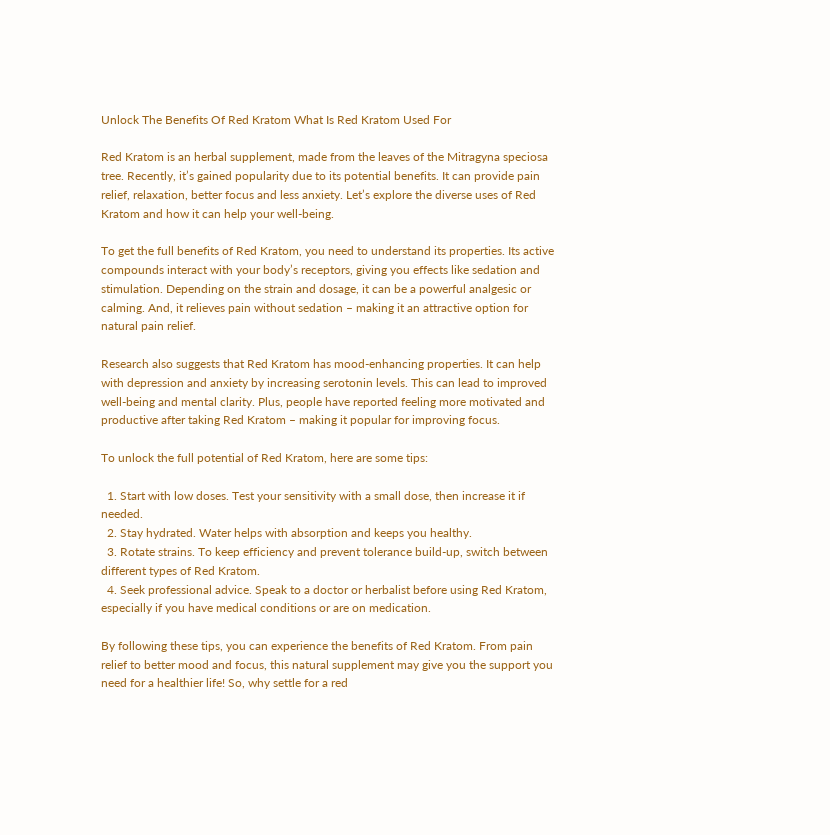Unlock The Benefits Of Red Kratom What Is Red Kratom Used For

Red Kratom is an herbal supplement, made from the leaves of the Mitragyna speciosa tree. Recently, it’s gained popularity due to its potential benefits. It can provide pain relief, relaxation, better focus and less anxiety. Let’s explore the diverse uses of Red Kratom and how it can help your well-being.

To get the full benefits of Red Kratom, you need to understand its properties. Its active compounds interact with your body’s receptors, giving you effects like sedation and stimulation. Depending on the strain and dosage, it can be a powerful analgesic or calming. And, it relieves pain without sedation – making it an attractive option for natural pain relief.

Research also suggests that Red Kratom has mood-enhancing properties. It can help with depression and anxiety by increasing serotonin levels. This can lead to improved well-being and mental clarity. Plus, people have reported feeling more motivated and productive after taking Red Kratom – making it popular for improving focus.

To unlock the full potential of Red Kratom, here are some tips:

  1. Start with low doses. Test your sensitivity with a small dose, then increase it if needed.
  2. Stay hydrated. Water helps with absorption and keeps you healthy.
  3. Rotate strains. To keep efficiency and prevent tolerance build-up, switch between different types of Red Kratom.
  4. Seek professional advice. Speak to a doctor or herbalist before using Red Kratom, especially if you have medical conditions or are on medication.

By following these tips, you can experience the benefits of Red Kratom. From pain relief to better mood and focus, this natural supplement may give you the support you need for a healthier life! So, why settle for a red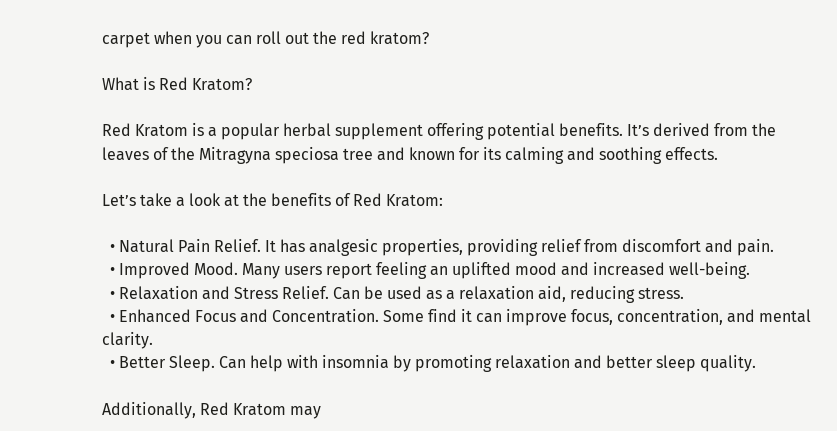carpet when you can roll out the red kratom?

What is Red Kratom?

Red Kratom is a popular herbal supplement offering potential benefits. It’s derived from the leaves of the Mitragyna speciosa tree and known for its calming and soothing effects.

Let’s take a look at the benefits of Red Kratom:

  • Natural Pain Relief. It has analgesic properties, providing relief from discomfort and pain.
  • Improved Mood. Many users report feeling an uplifted mood and increased well-being.
  • Relaxation and Stress Relief. Can be used as a relaxation aid, reducing stress.
  • Enhanced Focus and Concentration. Some find it can improve focus, concentration, and mental clarity.
  • Better Sleep. Can help with insomnia by promoting relaxation and better sleep quality.

Additionally, Red Kratom may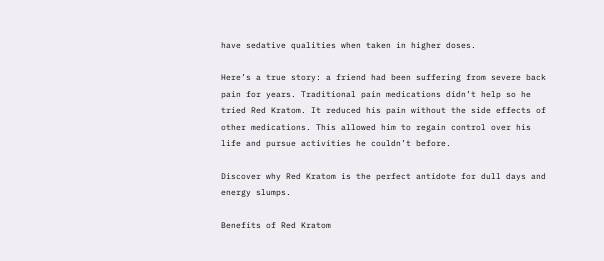have sedative qualities when taken in higher doses.

Here’s a true story: a friend had been suffering from severe back pain for years. Traditional pain medications didn’t help so he tried Red Kratom. It reduced his pain without the side effects of other medications. This allowed him to regain control over his life and pursue activities he couldn’t before.

Discover why Red Kratom is the perfect antidote for dull days and energy slumps.

Benefits of Red Kratom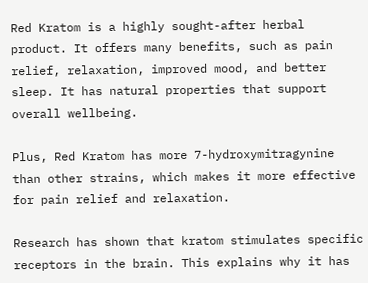Red Kratom is a highly sought-after herbal product. It offers many benefits, such as pain relief, relaxation, improved mood, and better sleep. It has natural properties that support overall wellbeing.

Plus, Red Kratom has more 7-hydroxymitragynine than other strains, which makes it more effective for pain relief and relaxation.

Research has shown that kratom stimulates specific receptors in the brain. This explains why it has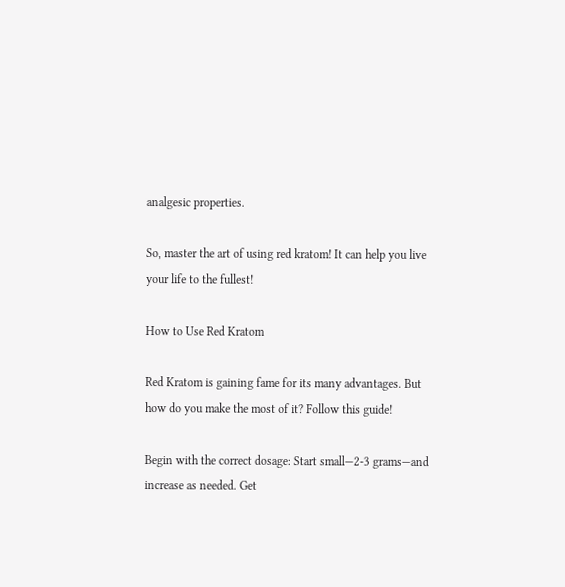analgesic properties.

So, master the art of using red kratom! It can help you live your life to the fullest!

How to Use Red Kratom

Red Kratom is gaining fame for its many advantages. But how do you make the most of it? Follow this guide!

Begin with the correct dosage: Start small—2-3 grams—and increase as needed. Get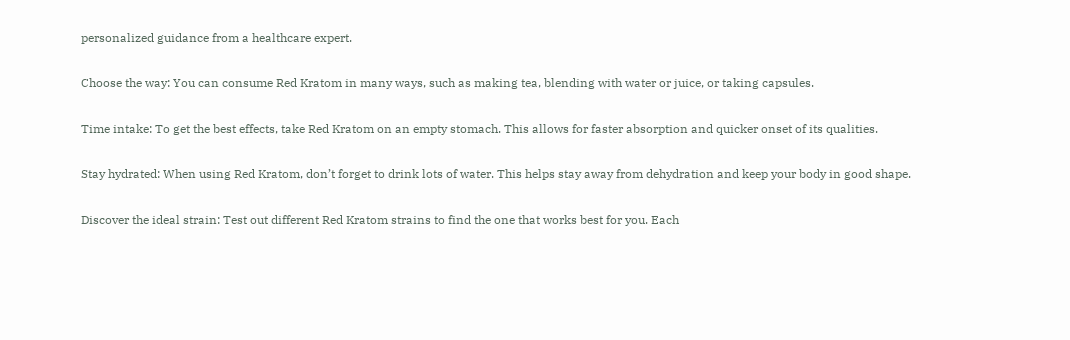personalized guidance from a healthcare expert.

Choose the way: You can consume Red Kratom in many ways, such as making tea, blending with water or juice, or taking capsules.

Time intake: To get the best effects, take Red Kratom on an empty stomach. This allows for faster absorption and quicker onset of its qualities.

Stay hydrated: When using Red Kratom, don’t forget to drink lots of water. This helps stay away from dehydration and keep your body in good shape.

Discover the ideal strain: Test out different Red Kratom strains to find the one that works best for you. Each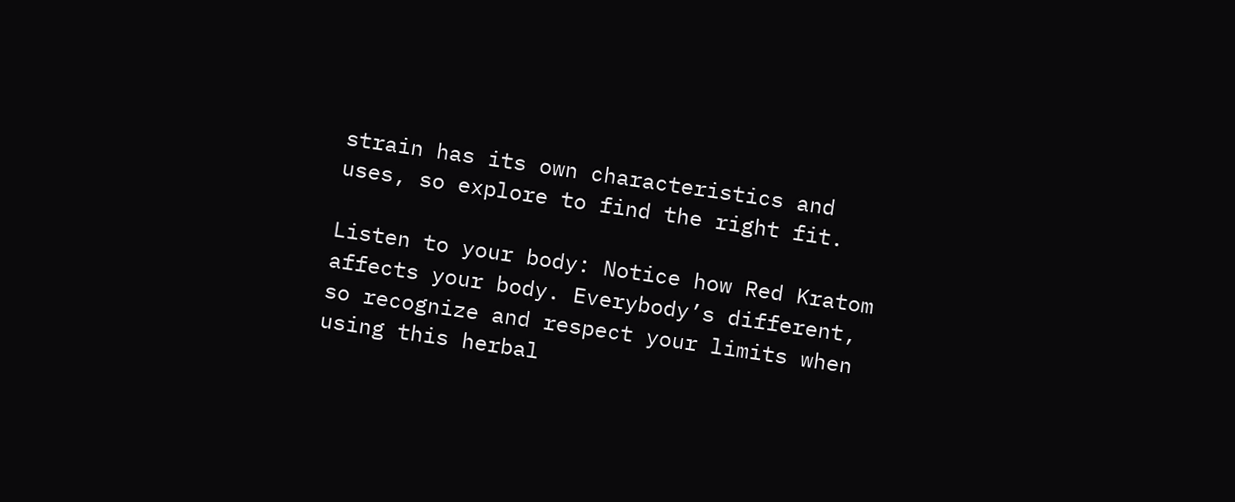strain has its own characteristics and uses, so explore to find the right fit.

Listen to your body: Notice how Red Kratom affects your body. Everybody’s different, so recognize and respect your limits when using this herbal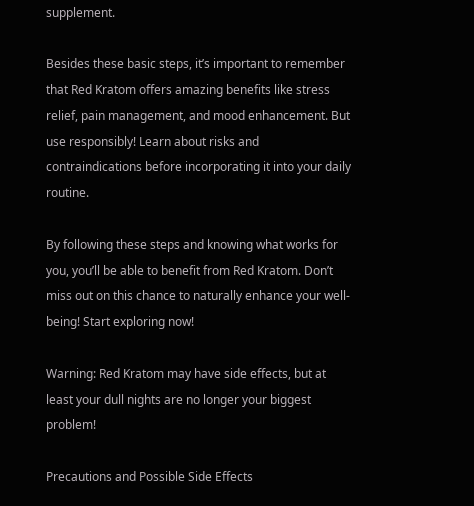supplement.

Besides these basic steps, it’s important to remember that Red Kratom offers amazing benefits like stress relief, pain management, and mood enhancement. But use responsibly! Learn about risks and contraindications before incorporating it into your daily routine.

By following these steps and knowing what works for you, you’ll be able to benefit from Red Kratom. Don’t miss out on this chance to naturally enhance your well-being! Start exploring now!

Warning: Red Kratom may have side effects, but at least your dull nights are no longer your biggest problem!

Precautions and Possible Side Effects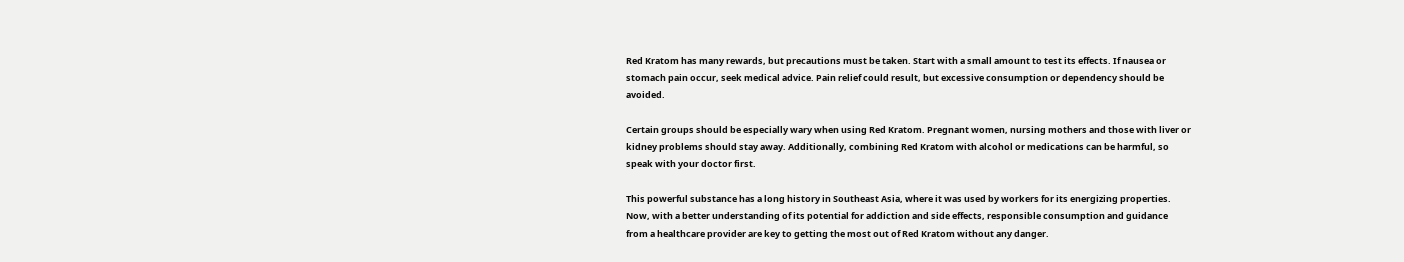Red Kratom has many rewards, but precautions must be taken. Start with a small amount to test its effects. If nausea or stomach pain occur, seek medical advice. Pain relief could result, but excessive consumption or dependency should be avoided.

Certain groups should be especially wary when using Red Kratom. Pregnant women, nursing mothers and those with liver or kidney problems should stay away. Additionally, combining Red Kratom with alcohol or medications can be harmful, so speak with your doctor first.

This powerful substance has a long history in Southeast Asia, where it was used by workers for its energizing properties. Now, with a better understanding of its potential for addiction and side effects, responsible consumption and guidance from a healthcare provider are key to getting the most out of Red Kratom without any danger.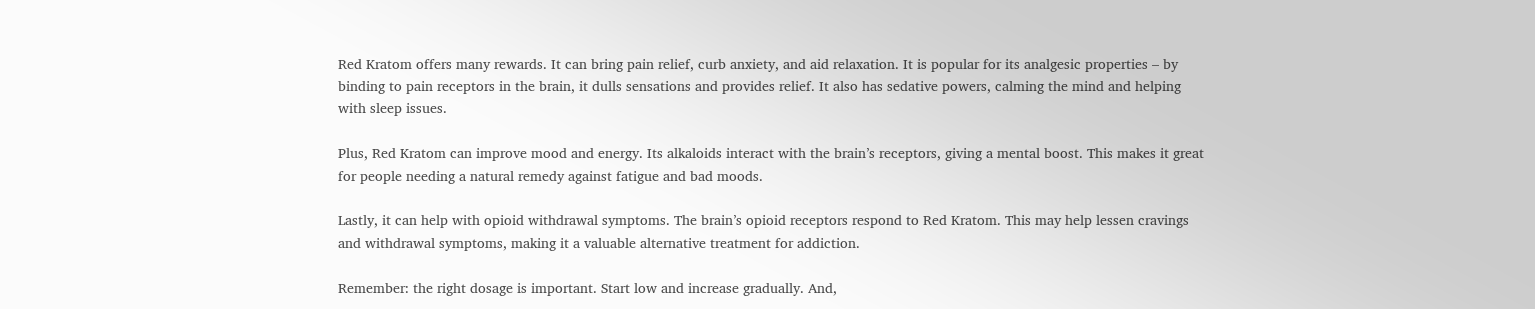Red Kratom offers many rewards. It can bring pain relief, curb anxiety, and aid relaxation. It is popular for its analgesic properties – by binding to pain receptors in the brain, it dulls sensations and provides relief. It also has sedative powers, calming the mind and helping with sleep issues.

Plus, Red Kratom can improve mood and energy. Its alkaloids interact with the brain’s receptors, giving a mental boost. This makes it great for people needing a natural remedy against fatigue and bad moods.

Lastly, it can help with opioid withdrawal symptoms. The brain’s opioid receptors respond to Red Kratom. This may help lessen cravings and withdrawal symptoms, making it a valuable alternative treatment for addiction.

Remember: the right dosage is important. Start low and increase gradually. And,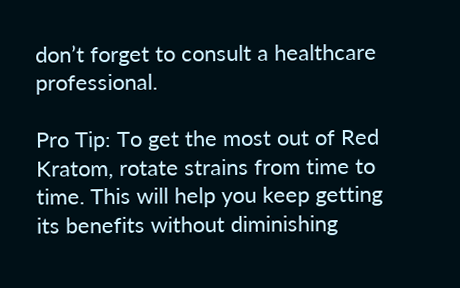don’t forget to consult a healthcare professional.

Pro Tip: To get the most out of Red Kratom, rotate strains from time to time. This will help you keep getting its benefits without diminishing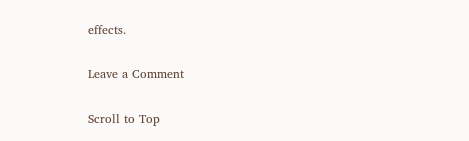effects.

Leave a Comment

Scroll to Top